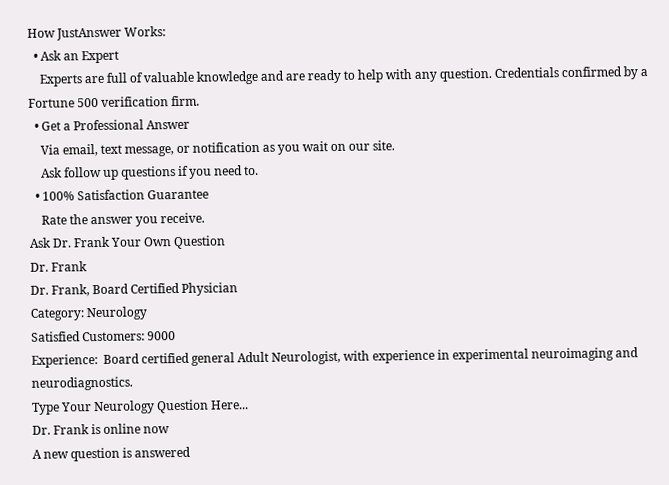How JustAnswer Works:
  • Ask an Expert
    Experts are full of valuable knowledge and are ready to help with any question. Credentials confirmed by a Fortune 500 verification firm.
  • Get a Professional Answer
    Via email, text message, or notification as you wait on our site.
    Ask follow up questions if you need to.
  • 100% Satisfaction Guarantee
    Rate the answer you receive.
Ask Dr. Frank Your Own Question
Dr. Frank
Dr. Frank, Board Certified Physician
Category: Neurology
Satisfied Customers: 9000
Experience:  Board certified general Adult Neurologist, with experience in experimental neuroimaging and neurodiagnostics.
Type Your Neurology Question Here...
Dr. Frank is online now
A new question is answered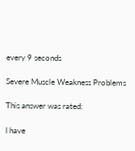every 9 seconds

Severe Muscle Weakness Problems

This answer was rated:

I have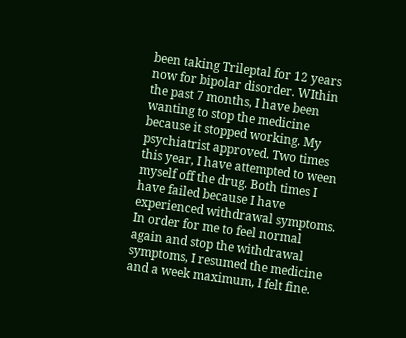been taking Trileptal for 12 years now for bipolar disorder. WIthin the past 7 months, I have been wanting to stop the medicine because it stopped working. My psychiatrist approved. Two times this year, I have attempted to ween myself off the drug. Both times I have failed because I have experienced withdrawal symptoms. In order for me to feel normal again and stop the withdrawal symptoms, I resumed the medicine and a week maximum, I felt fine.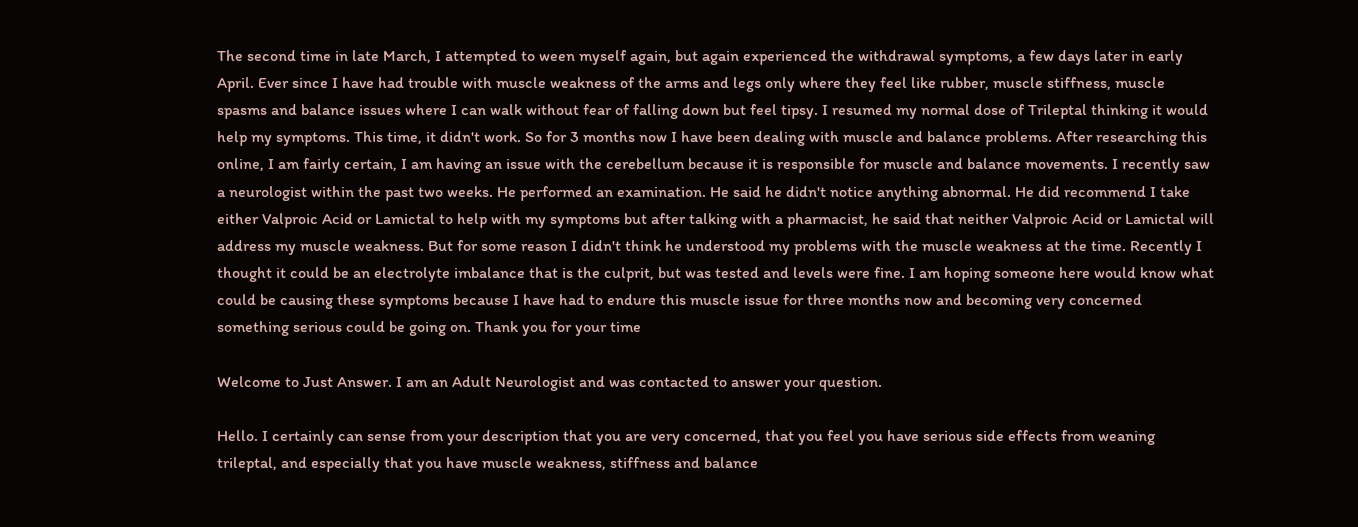The second time in late March, I attempted to ween myself again, but again experienced the withdrawal symptoms, a few days later in early April. Ever since I have had trouble with muscle weakness of the arms and legs only where they feel like rubber, muscle stiffness, muscle spasms and balance issues where I can walk without fear of falling down but feel tipsy. I resumed my normal dose of Trileptal thinking it would help my symptoms. This time, it didn't work. So for 3 months now I have been dealing with muscle and balance problems. After researching this online, I am fairly certain, I am having an issue with the cerebellum because it is responsible for muscle and balance movements. I recently saw a neurologist within the past two weeks. He performed an examination. He said he didn't notice anything abnormal. He did recommend I take either Valproic Acid or Lamictal to help with my symptoms but after talking with a pharmacist, he said that neither Valproic Acid or Lamictal will address my muscle weakness. But for some reason I didn't think he understood my problems with the muscle weakness at the time. Recently I thought it could be an electrolyte imbalance that is the culprit, but was tested and levels were fine. I am hoping someone here would know what could be causing these symptoms because I have had to endure this muscle issue for three months now and becoming very concerned something serious could be going on. Thank you for your time

Welcome to Just Answer. I am an Adult Neurologist and was contacted to answer your question.

Hello. I certainly can sense from your description that you are very concerned, that you feel you have serious side effects from weaning trileptal, and especially that you have muscle weakness, stiffness and balance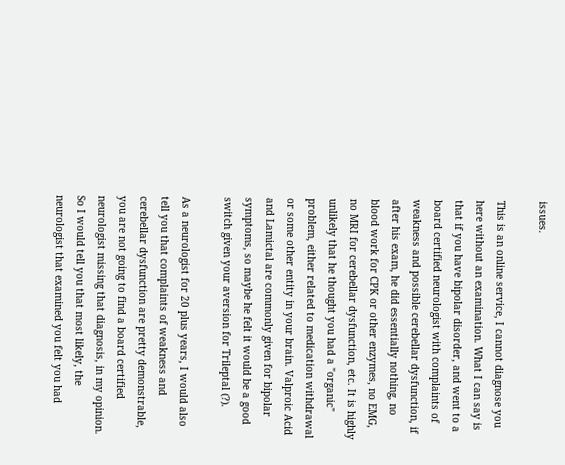issues.

This is an online service, I cannot diagnose you here without an examination. What I can say is that if you have bipolar disorder, and went to a board certified neurologist with complaints of weakness and possible cerebellar dysfunction, if after his exam, he did essentially nothing, no blood work for CPK or other enzymes, no EMG, no MRI for cerebellar dysfunction, etc. It is highly unlikely that he thought you had a "organic" problem, either related to medication withdrawal or some other entity in your brain. Valproic Acid and Lamictal are commonly given for bipolar symptoms, so maybe he felt it would be a good switch given your aversion for Trileptal (?).

As a neurologist for 20 plus years, I would also tell you that complaints of weakness and cerebellar dysfunction are pretty demonstrable, you are not going to find a board certified neurologist missing that diagnosis, in my opinion. So I would tell you that most likely, the neurologist that examined you felt you had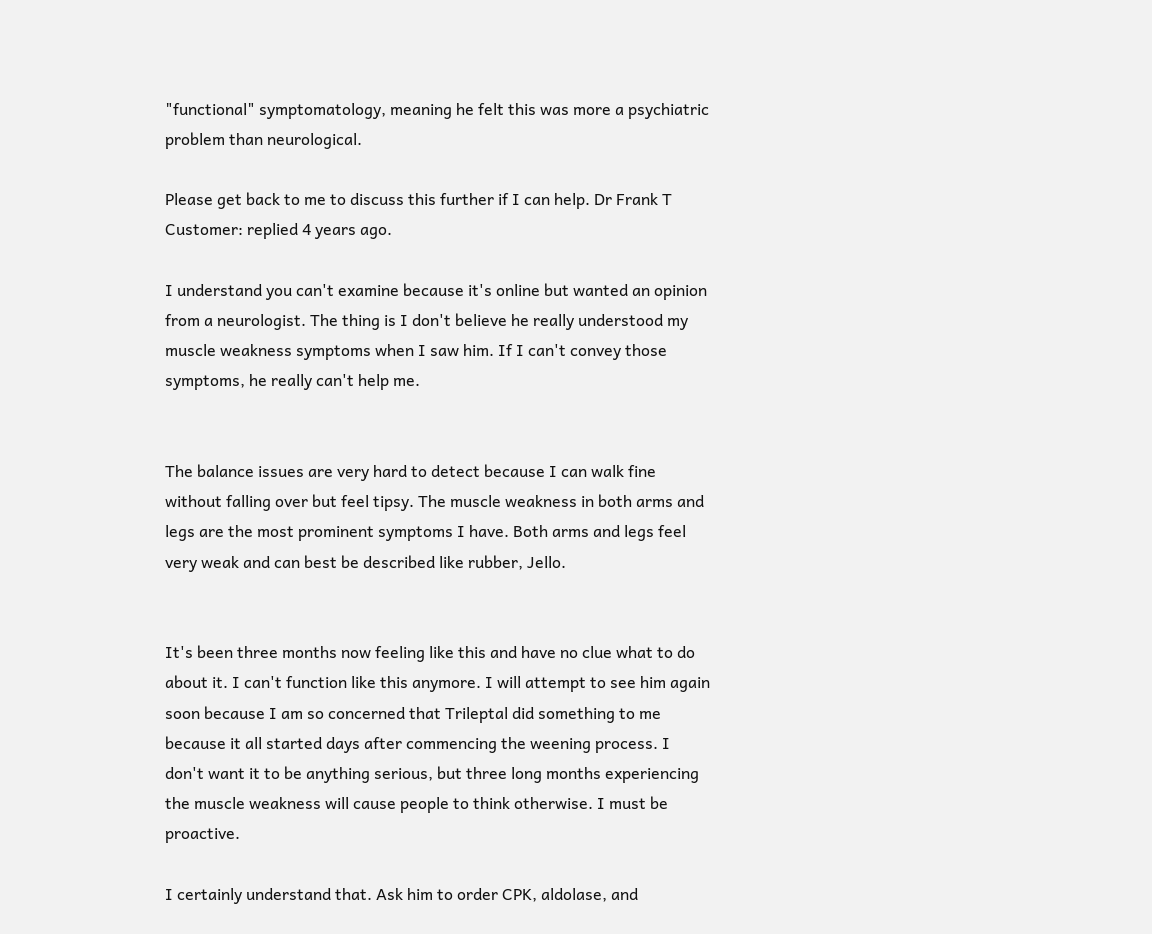"functional" symptomatology, meaning he felt this was more a psychiatric problem than neurological.

Please get back to me to discuss this further if I can help. Dr Frank T
Customer: replied 4 years ago.

I understand you can't examine because it's online but wanted an opinion from a neurologist. The thing is I don't believe he really understood my muscle weakness symptoms when I saw him. If I can't convey those symptoms, he really can't help me.


The balance issues are very hard to detect because I can walk fine without falling over but feel tipsy. The muscle weakness in both arms and legs are the most prominent symptoms I have. Both arms and legs feel very weak and can best be described like rubber, Jello.


It's been three months now feeling like this and have no clue what to do about it. I can't function like this anymore. I will attempt to see him again soon because I am so concerned that Trileptal did something to me because it all started days after commencing the weening process. I don't want it to be anything serious, but three long months experiencing the muscle weakness will cause people to think otherwise. I must be proactive.

I certainly understand that. Ask him to order CPK, aldolase, and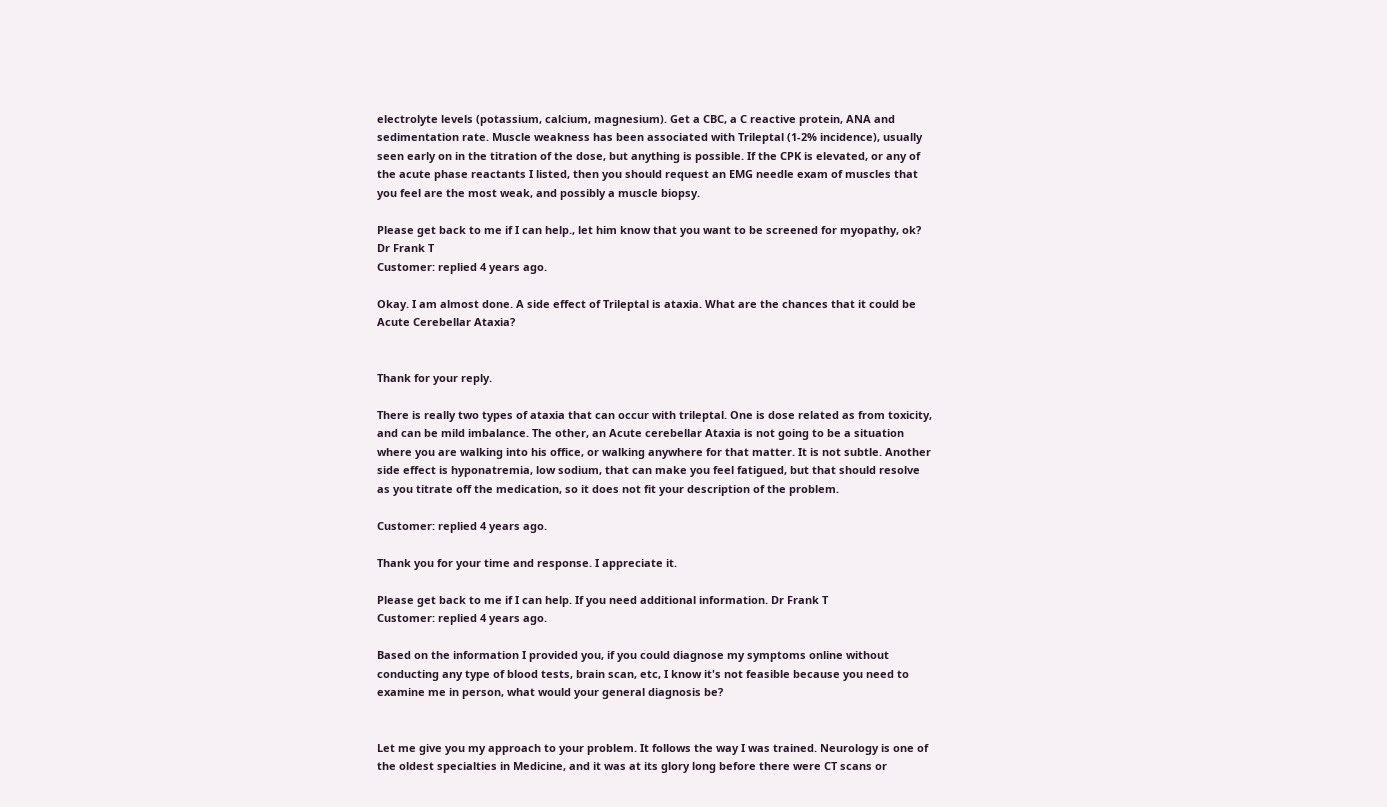electrolyte levels (potassium, calcium, magnesium). Get a CBC, a C reactive protein, ANA and sedimentation rate. Muscle weakness has been associated with Trileptal (1-2% incidence), usually seen early on in the titration of the dose, but anything is possible. If the CPK is elevated, or any of the acute phase reactants I listed, then you should request an EMG needle exam of muscles that you feel are the most weak, and possibly a muscle biopsy.

Please get back to me if I can help., let him know that you want to be screened for myopathy, ok? Dr Frank T
Customer: replied 4 years ago.

Okay. I am almost done. A side effect of Trileptal is ataxia. What are the chances that it could be Acute Cerebellar Ataxia?


Thank for your reply.

There is really two types of ataxia that can occur with trileptal. One is dose related as from toxicity, and can be mild imbalance. The other, an Acute cerebellar Ataxia is not going to be a situation where you are walking into his office, or walking anywhere for that matter. It is not subtle. Another side effect is hyponatremia, low sodium, that can make you feel fatigued, but that should resolve as you titrate off the medication, so it does not fit your description of the problem.

Customer: replied 4 years ago.

Thank you for your time and response. I appreciate it.

Please get back to me if I can help. If you need additional information. Dr Frank T
Customer: replied 4 years ago.

Based on the information I provided you, if you could diagnose my symptoms online without conducting any type of blood tests, brain scan, etc, I know it's not feasible because you need to examine me in person, what would your general diagnosis be?


Let me give you my approach to your problem. It follows the way I was trained. Neurology is one of the oldest specialties in Medicine, and it was at its glory long before there were CT scans or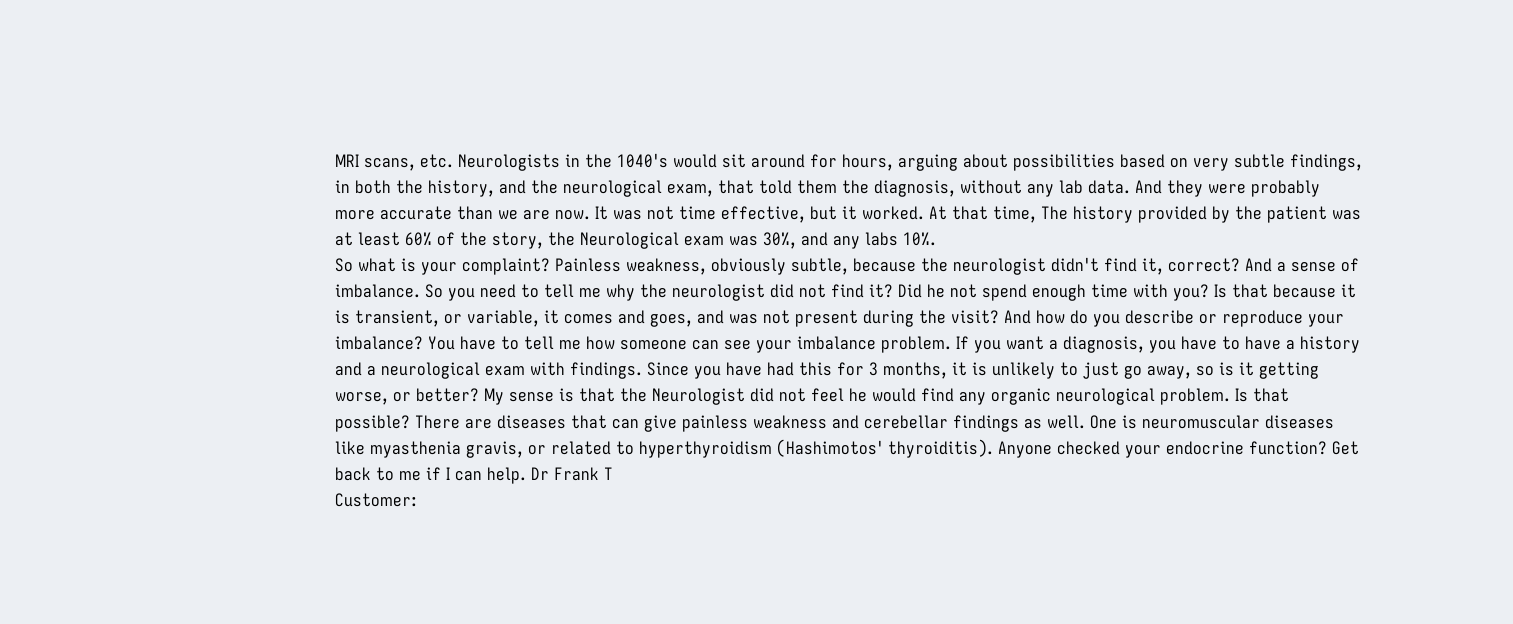MRI scans, etc. Neurologists in the 1040's would sit around for hours, arguing about possibilities based on very subtle findings, in both the history, and the neurological exam, that told them the diagnosis, without any lab data. And they were probably more accurate than we are now. It was not time effective, but it worked. At that time, The history provided by the patient was at least 60% of the story, the Neurological exam was 30%, and any labs 10%.
So what is your complaint? Painless weakness, obviously subtle, because the neurologist didn't find it, correct? And a sense of imbalance. So you need to tell me why the neurologist did not find it? Did he not spend enough time with you? Is that because it is transient, or variable, it comes and goes, and was not present during the visit? And how do you describe or reproduce your imbalance? You have to tell me how someone can see your imbalance problem. If you want a diagnosis, you have to have a history and a neurological exam with findings. Since you have had this for 3 months, it is unlikely to just go away, so is it getting worse, or better? My sense is that the Neurologist did not feel he would find any organic neurological problem. Is that possible? There are diseases that can give painless weakness and cerebellar findings as well. One is neuromuscular diseases like myasthenia gravis, or related to hyperthyroidism (Hashimotos' thyroiditis). Anyone checked your endocrine function? Get back to me if I can help. Dr Frank T
Customer: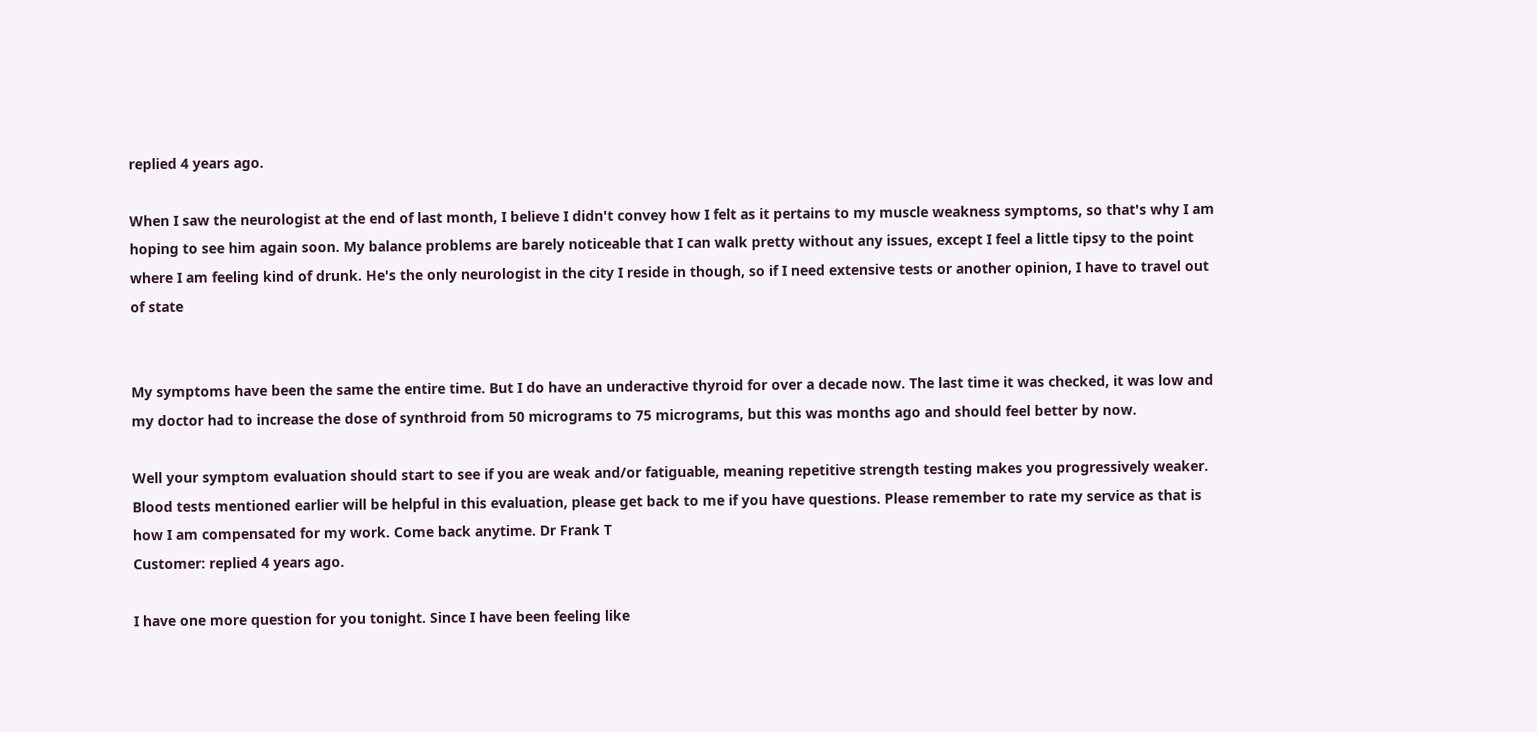replied 4 years ago.

When I saw the neurologist at the end of last month, I believe I didn't convey how I felt as it pertains to my muscle weakness symptoms, so that's why I am hoping to see him again soon. My balance problems are barely noticeable that I can walk pretty without any issues, except I feel a little tipsy to the point where I am feeling kind of drunk. He's the only neurologist in the city I reside in though, so if I need extensive tests or another opinion, I have to travel out of state


My symptoms have been the same the entire time. But I do have an underactive thyroid for over a decade now. The last time it was checked, it was low and my doctor had to increase the dose of synthroid from 50 micrograms to 75 micrograms, but this was months ago and should feel better by now.

Well your symptom evaluation should start to see if you are weak and/or fatiguable, meaning repetitive strength testing makes you progressively weaker. Blood tests mentioned earlier will be helpful in this evaluation, please get back to me if you have questions. Please remember to rate my service as that is how I am compensated for my work. Come back anytime. Dr Frank T
Customer: replied 4 years ago.

I have one more question for you tonight. Since I have been feeling like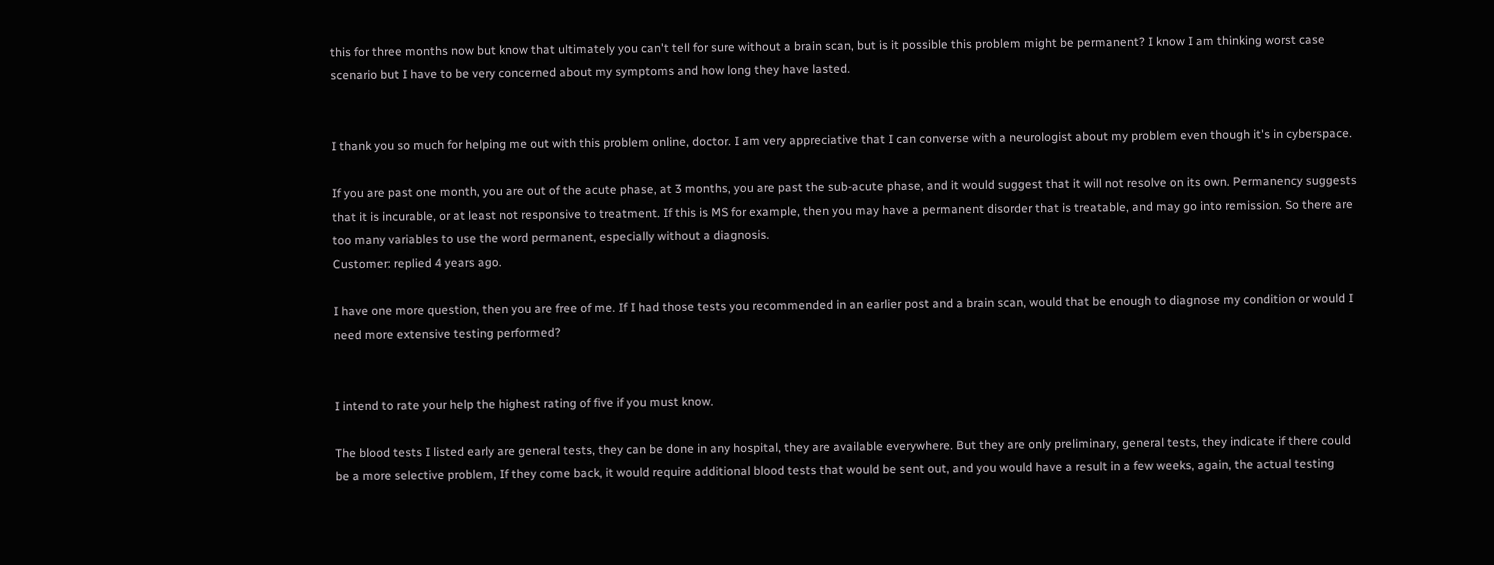this for three months now but know that ultimately you can't tell for sure without a brain scan, but is it possible this problem might be permanent? I know I am thinking worst case scenario but I have to be very concerned about my symptoms and how long they have lasted.


I thank you so much for helping me out with this problem online, doctor. I am very appreciative that I can converse with a neurologist about my problem even though it's in cyberspace.

If you are past one month, you are out of the acute phase, at 3 months, you are past the sub-acute phase, and it would suggest that it will not resolve on its own. Permanency suggests that it is incurable, or at least not responsive to treatment. If this is MS for example, then you may have a permanent disorder that is treatable, and may go into remission. So there are too many variables to use the word permanent, especially without a diagnosis.
Customer: replied 4 years ago.

I have one more question, then you are free of me. If I had those tests you recommended in an earlier post and a brain scan, would that be enough to diagnose my condition or would I need more extensive testing performed?


I intend to rate your help the highest rating of five if you must know.

The blood tests I listed early are general tests, they can be done in any hospital, they are available everywhere. But they are only preliminary, general tests, they indicate if there could be a more selective problem, If they come back, it would require additional blood tests that would be sent out, and you would have a result in a few weeks, again, the actual testing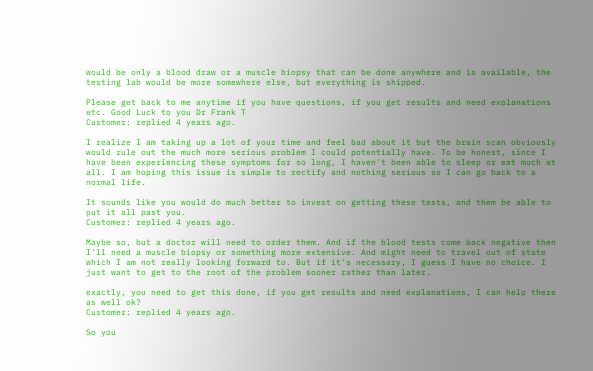would be only a blood draw or a muscle biopsy that can be done anywhere and is available, the testing lab would be more somewhere else, but everything is shipped.

Please get back to me anytime if you have questions, if you get results and need explanations etc. Good Luck to you Dr Frank T
Customer: replied 4 years ago.

I realize I am taking up a lot of your time and feel bad about it but the brain scan obviously would rule out the much more serious problem I could potentially have. To be honest, since I have been experiencing these symptoms for so long, I haven't been able to sleep or eat much at all. I am hoping this issue is simple to rectify and nothing serious so I can go back to a normal life.

It sounds like you would do much better to invest on getting these tests, and them be able to put it all past you.
Customer: replied 4 years ago.

Maybe so, but a doctor will need to order them. And if the blood tests come back negative then I'll need a muscle biopsy or something more extensive. And might need to travel out of state which I am not really looking forward to. But if it's necessary, I guess I have no choice. I just want to get to the root of the problem sooner rather than later.

exactly, you need to get this done, if you get results and need explanations, I can help there as well ok?
Customer: replied 4 years ago.

So you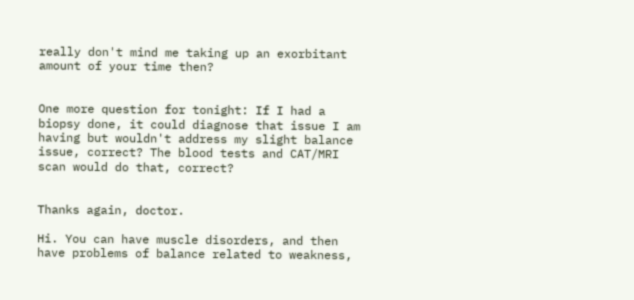really don't mind me taking up an exorbitant amount of your time then?


One more question for tonight: If I had a biopsy done, it could diagnose that issue I am having but wouldn't address my slight balance issue, correct? The blood tests and CAT/MRI scan would do that, correct?


Thanks again, doctor.

Hi. You can have muscle disorders, and then have problems of balance related to weakness,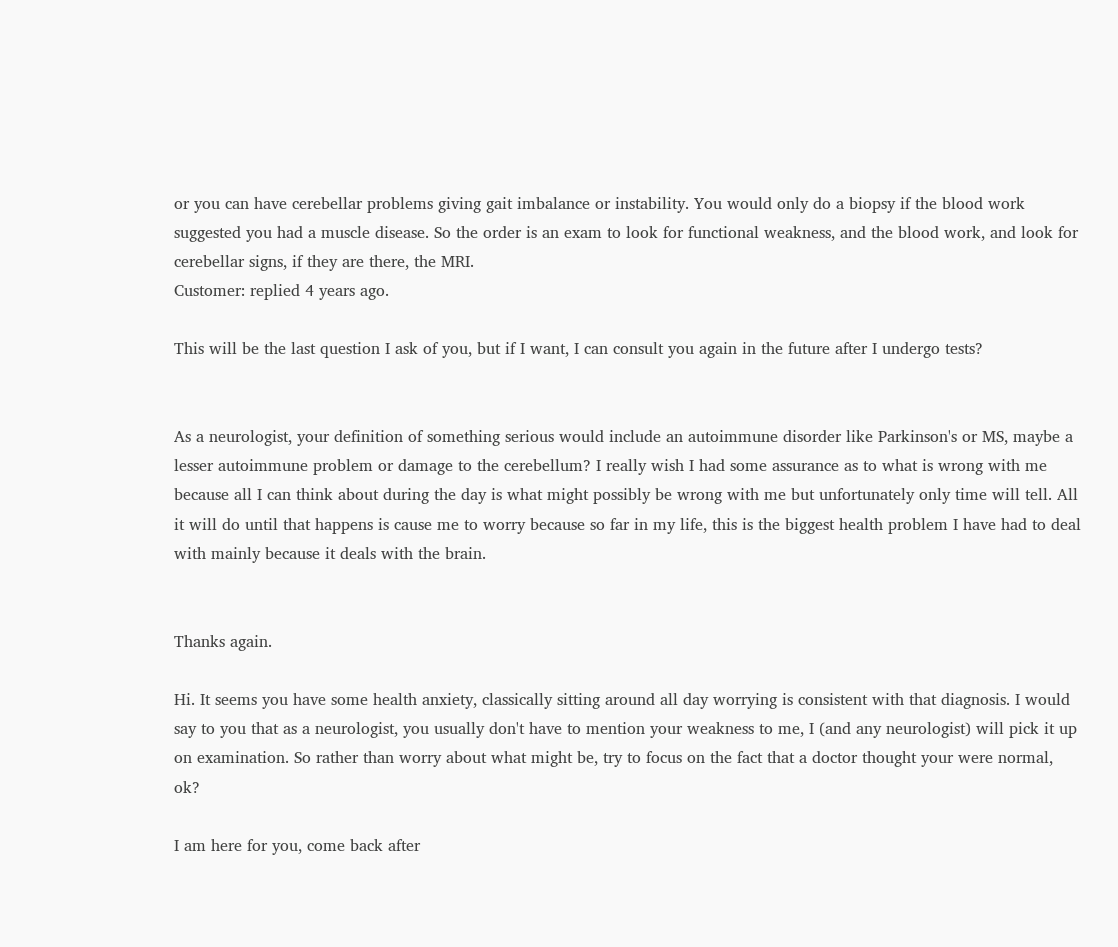or you can have cerebellar problems giving gait imbalance or instability. You would only do a biopsy if the blood work suggested you had a muscle disease. So the order is an exam to look for functional weakness, and the blood work, and look for cerebellar signs, if they are there, the MRI.
Customer: replied 4 years ago.

This will be the last question I ask of you, but if I want, I can consult you again in the future after I undergo tests?


As a neurologist, your definition of something serious would include an autoimmune disorder like Parkinson's or MS, maybe a lesser autoimmune problem or damage to the cerebellum? I really wish I had some assurance as to what is wrong with me because all I can think about during the day is what might possibly be wrong with me but unfortunately only time will tell. All it will do until that happens is cause me to worry because so far in my life, this is the biggest health problem I have had to deal with mainly because it deals with the brain.


Thanks again.

Hi. It seems you have some health anxiety, classically sitting around all day worrying is consistent with that diagnosis. I would say to you that as a neurologist, you usually don't have to mention your weakness to me, I (and any neurologist) will pick it up on examination. So rather than worry about what might be, try to focus on the fact that a doctor thought your were normal, ok?

I am here for you, come back after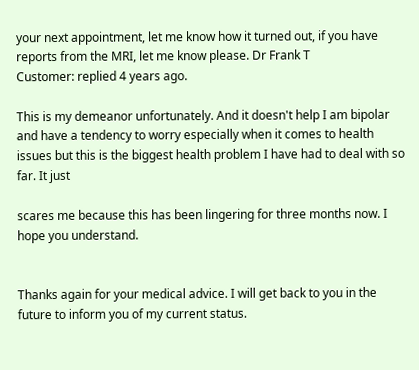your next appointment, let me know how it turned out, if you have reports from the MRI, let me know please. Dr Frank T
Customer: replied 4 years ago.

This is my demeanor unfortunately. And it doesn't help I am bipolar and have a tendency to worry especially when it comes to health issues but this is the biggest health problem I have had to deal with so far. It just

scares me because this has been lingering for three months now. I hope you understand.


Thanks again for your medical advice. I will get back to you in the future to inform you of my current status.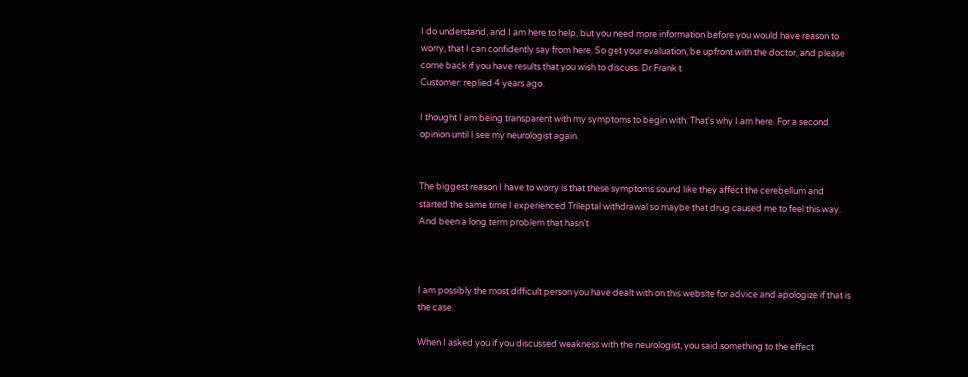I do understand, and I am here to help, but you need more information before you would have reason to worry, that I can confidently say from here. So get your evaluation, be upfront with the doctor, and please come back if you have results that you wish to discuss. Dr Frank t
Customer: replied 4 years ago.

I thought I am being transparent with my symptoms to begin with. That's why I am here. For a second opinion until I see my neurologist again.


The biggest reason I have to worry is that these symptoms sound like they affect the cerebellum and started the same time I experienced Trileptal withdrawal so maybe that drug caused me to feel this way. And been a long term problem that hasn't



I am possibly the most difficult person you have dealt with on this website for advice and apologize if that is the case.

When I asked you if you discussed weakness with the neurologist, you said something to the effect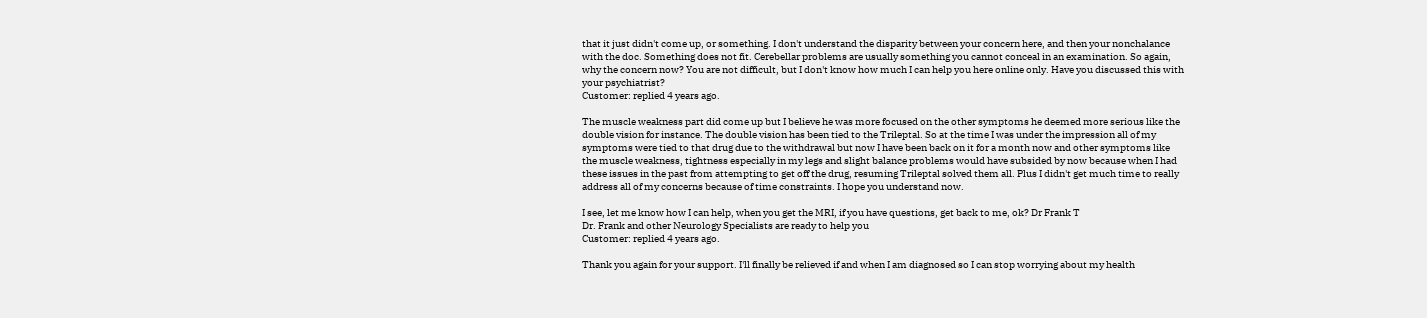that it just didn't come up, or something. I don't understand the disparity between your concern here, and then your nonchalance with the doc. Something does not fit. Cerebellar problems are usually something you cannot conceal in an examination. So again, why the concern now? You are not difficult, but I don't know how much I can help you here online only. Have you discussed this with your psychiatrist?
Customer: replied 4 years ago.

The muscle weakness part did come up but I believe he was more focused on the other symptoms he deemed more serious like the double vision for instance. The double vision has been tied to the Trileptal. So at the time I was under the impression all of my symptoms were tied to that drug due to the withdrawal but now I have been back on it for a month now and other symptoms like the muscle weakness, tightness especially in my legs and slight balance problems would have subsided by now because when I had these issues in the past from attempting to get off the drug, resuming Trileptal solved them all. Plus I didn't get much time to really address all of my concerns because of time constraints. I hope you understand now.

I see, let me know how I can help, when you get the MRI, if you have questions, get back to me, ok? Dr Frank T
Dr. Frank and other Neurology Specialists are ready to help you
Customer: replied 4 years ago.

Thank you again for your support. I'll finally be relieved if and when I am diagnosed so I can stop worrying about my health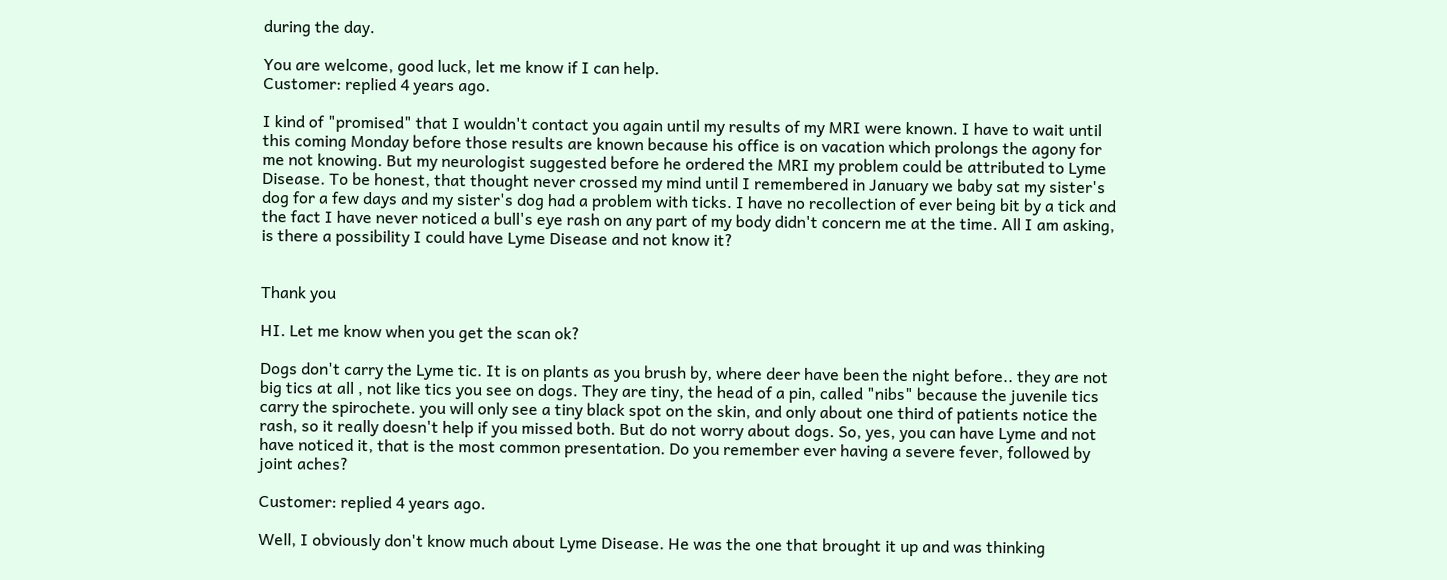during the day.

You are welcome, good luck, let me know if I can help.
Customer: replied 4 years ago.

I kind of "promised" that I wouldn't contact you again until my results of my MRI were known. I have to wait until this coming Monday before those results are known because his office is on vacation which prolongs the agony for me not knowing. But my neurologist suggested before he ordered the MRI my problem could be attributed to Lyme Disease. To be honest, that thought never crossed my mind until I remembered in January we baby sat my sister's dog for a few days and my sister's dog had a problem with ticks. I have no recollection of ever being bit by a tick and the fact I have never noticed a bull's eye rash on any part of my body didn't concern me at the time. All I am asking, is there a possibility I could have Lyme Disease and not know it?


Thank you

HI. Let me know when you get the scan ok?

Dogs don't carry the Lyme tic. It is on plants as you brush by, where deer have been the night before.. they are not big tics at all , not like tics you see on dogs. They are tiny, the head of a pin, called "nibs" because the juvenile tics carry the spirochete. you will only see a tiny black spot on the skin, and only about one third of patients notice the rash, so it really doesn't help if you missed both. But do not worry about dogs. So, yes, you can have Lyme and not have noticed it, that is the most common presentation. Do you remember ever having a severe fever, followed by joint aches?

Customer: replied 4 years ago.

Well, I obviously don't know much about Lyme Disease. He was the one that brought it up and was thinking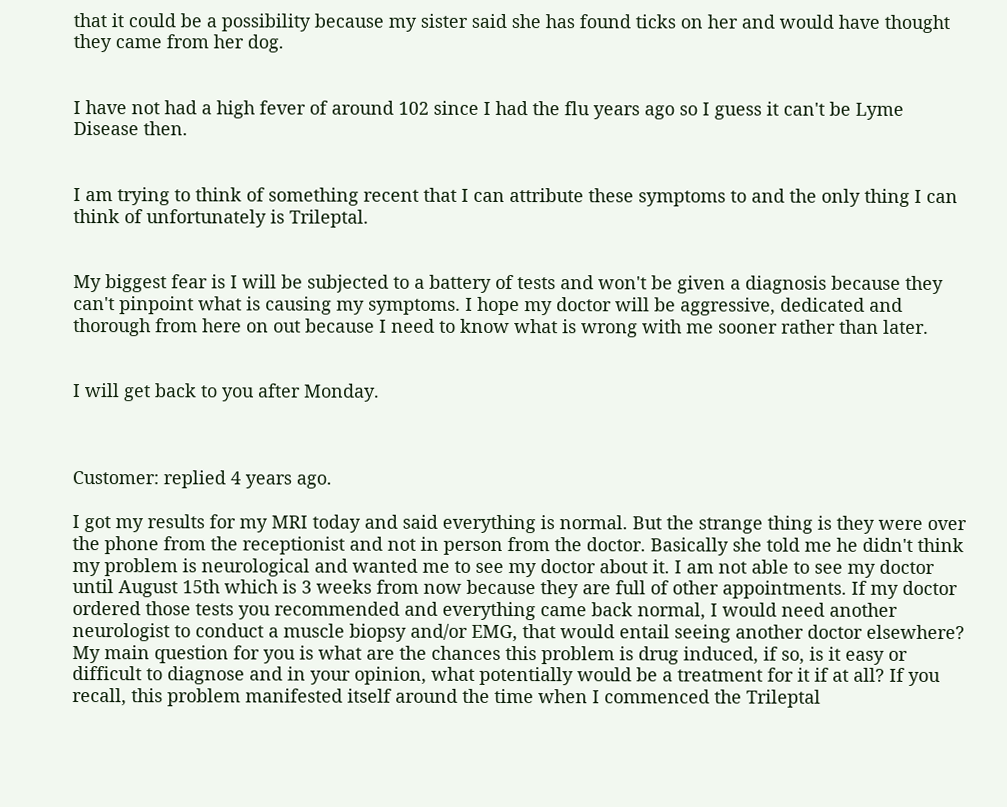that it could be a possibility because my sister said she has found ticks on her and would have thought they came from her dog.


I have not had a high fever of around 102 since I had the flu years ago so I guess it can't be Lyme Disease then.


I am trying to think of something recent that I can attribute these symptoms to and the only thing I can think of unfortunately is Trileptal.


My biggest fear is I will be subjected to a battery of tests and won't be given a diagnosis because they can't pinpoint what is causing my symptoms. I hope my doctor will be aggressive, dedicated and thorough from here on out because I need to know what is wrong with me sooner rather than later.


I will get back to you after Monday.



Customer: replied 4 years ago.

I got my results for my MRI today and said everything is normal. But the strange thing is they were over the phone from the receptionist and not in person from the doctor. Basically she told me he didn't think my problem is neurological and wanted me to see my doctor about it. I am not able to see my doctor until August 15th which is 3 weeks from now because they are full of other appointments. If my doctor ordered those tests you recommended and everything came back normal, I would need another neurologist to conduct a muscle biopsy and/or EMG, that would entail seeing another doctor elsewhere? My main question for you is what are the chances this problem is drug induced, if so, is it easy or difficult to diagnose and in your opinion, what potentially would be a treatment for it if at all? If you recall, this problem manifested itself around the time when I commenced the Trileptal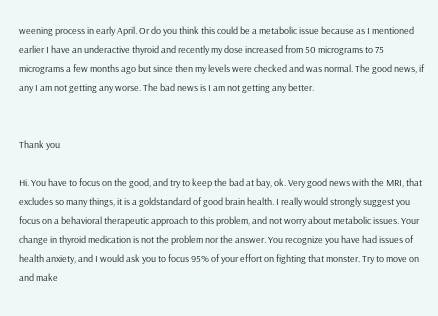weening process in early April. Or do you think this could be a metabolic issue because as I mentioned earlier I have an underactive thyroid and recently my dose increased from 50 micrograms to 75 micrograms a few months ago but since then my levels were checked and was normal. The good news, if any I am not getting any worse. The bad news is I am not getting any better.


Thank you

Hi. You have to focus on the good, and try to keep the bad at bay, ok. Very good news with the MRI, that excludes so many things, it is a goldstandard of good brain health. I really would strongly suggest you focus on a behavioral therapeutic approach to this problem, and not worry about metabolic issues. Your change in thyroid medication is not the problem nor the answer. You recognize you have had issues of health anxiety, and I would ask you to focus 95% of your effort on fighting that monster. Try to move on and make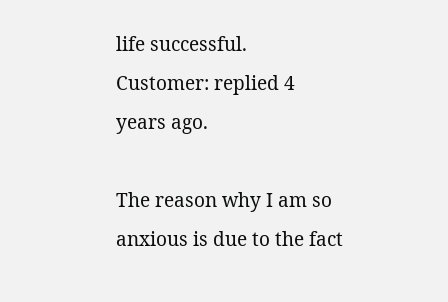life successful.
Customer: replied 4 years ago.

The reason why I am so anxious is due to the fact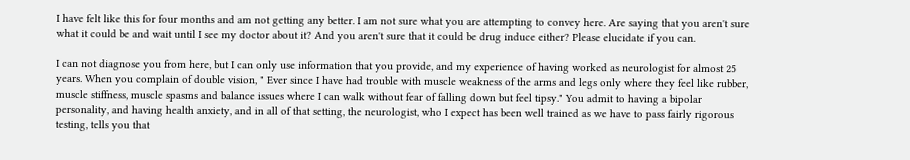I have felt like this for four months and am not getting any better. I am not sure what you are attempting to convey here. Are saying that you aren't sure what it could be and wait until I see my doctor about it? And you aren't sure that it could be drug induce either? Please elucidate if you can.

I can not diagnose you from here, but I can only use information that you provide, and my experience of having worked as neurologist for almost 25 years. When you complain of double vision, " Ever since I have had trouble with muscle weakness of the arms and legs only where they feel like rubber, muscle stiffness, muscle spasms and balance issues where I can walk without fear of falling down but feel tipsy." You admit to having a bipolar personality, and having health anxiety, and in all of that setting, the neurologist, who I expect has been well trained as we have to pass fairly rigorous testing, tells you that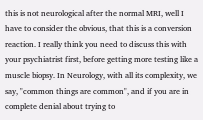this is not neurological after the normal MRI, well I have to consider the obvious, that this is a conversion reaction. I really think you need to discuss this with your psychiatrist first, before getting more testing like a muscle biopsy. In Neurology, with all its complexity, we say, "common things are common", and if you are in complete denial about trying to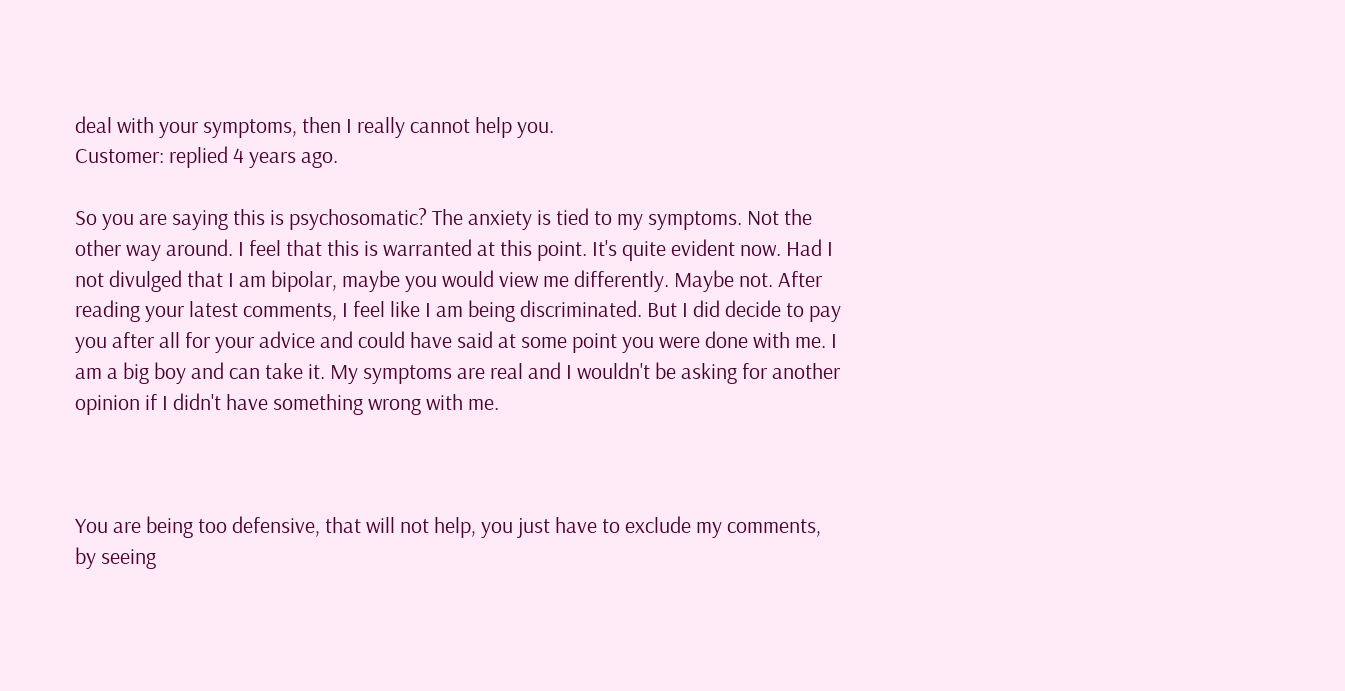deal with your symptoms, then I really cannot help you.
Customer: replied 4 years ago.

So you are saying this is psychosomatic? The anxiety is tied to my symptoms. Not the other way around. I feel that this is warranted at this point. It's quite evident now. Had I not divulged that I am bipolar, maybe you would view me differently. Maybe not. After reading your latest comments, I feel like I am being discriminated. But I did decide to pay you after all for your advice and could have said at some point you were done with me. I am a big boy and can take it. My symptoms are real and I wouldn't be asking for another opinion if I didn't have something wrong with me.



You are being too defensive, that will not help, you just have to exclude my comments, by seeing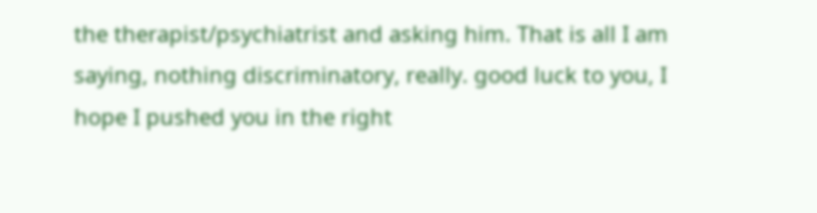the therapist/psychiatrist and asking him. That is all I am saying, nothing discriminatory, really. good luck to you, I hope I pushed you in the right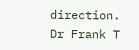direction. Dr Frank T